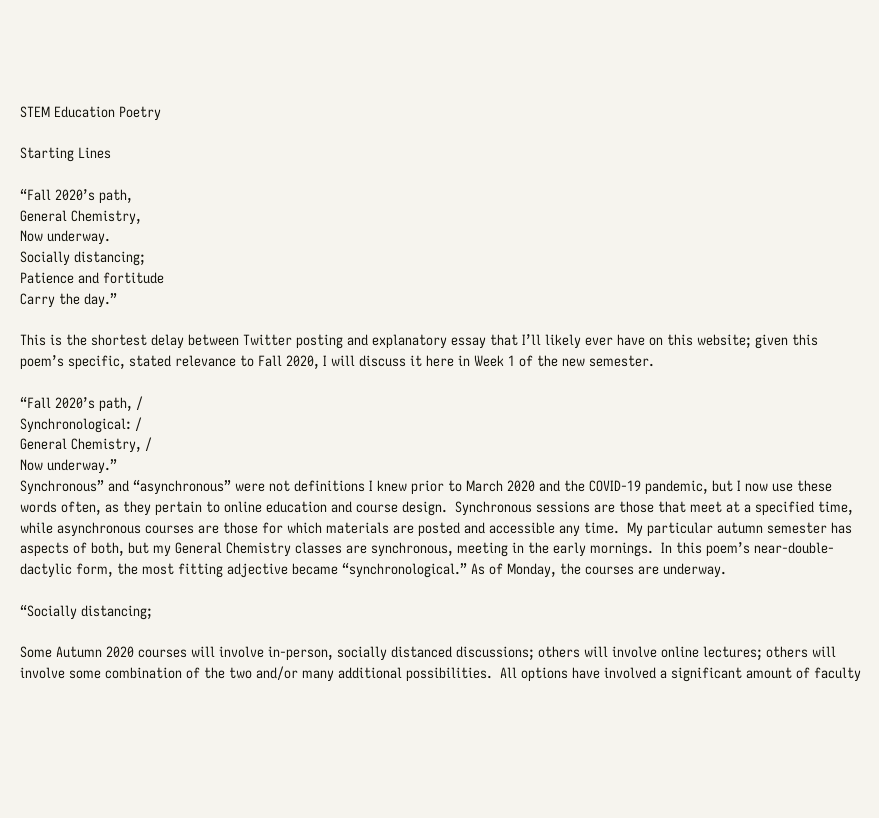STEM Education Poetry

Starting Lines

“Fall 2020’s path,
General Chemistry,
Now underway.
Socially distancing;
Patience and fortitude
Carry the day.”

This is the shortest delay between Twitter posting and explanatory essay that I’ll likely ever have on this website; given this poem’s specific, stated relevance to Fall 2020, I will discuss it here in Week 1 of the new semester.

“Fall 2020’s path, /
Synchronological: /
General Chemistry, /
Now underway.”
Synchronous” and “asynchronous” were not definitions I knew prior to March 2020 and the COVID-19 pandemic, but I now use these words often, as they pertain to online education and course design.  Synchronous sessions are those that meet at a specified time, while asynchronous courses are those for which materials are posted and accessible any time.  My particular autumn semester has aspects of both, but my General Chemistry classes are synchronous, meeting in the early mornings.  In this poem’s near-double-dactylic form, the most fitting adjective became “synchronological.” As of Monday, the courses are underway.

“Socially distancing;

Some Autumn 2020 courses will involve in-person, socially distanced discussions; others will involve online lectures; others will involve some combination of the two and/or many additional possibilities.  All options have involved a significant amount of faculty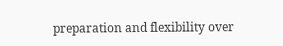preparation and flexibility over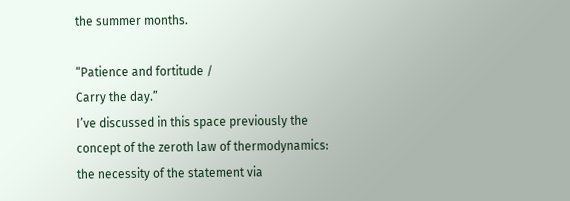the summer months.

“Patience and fortitude /
Carry the day.”
I’ve discussed in this space previously the concept of the zeroth law of thermodynamics: the necessity of the statement via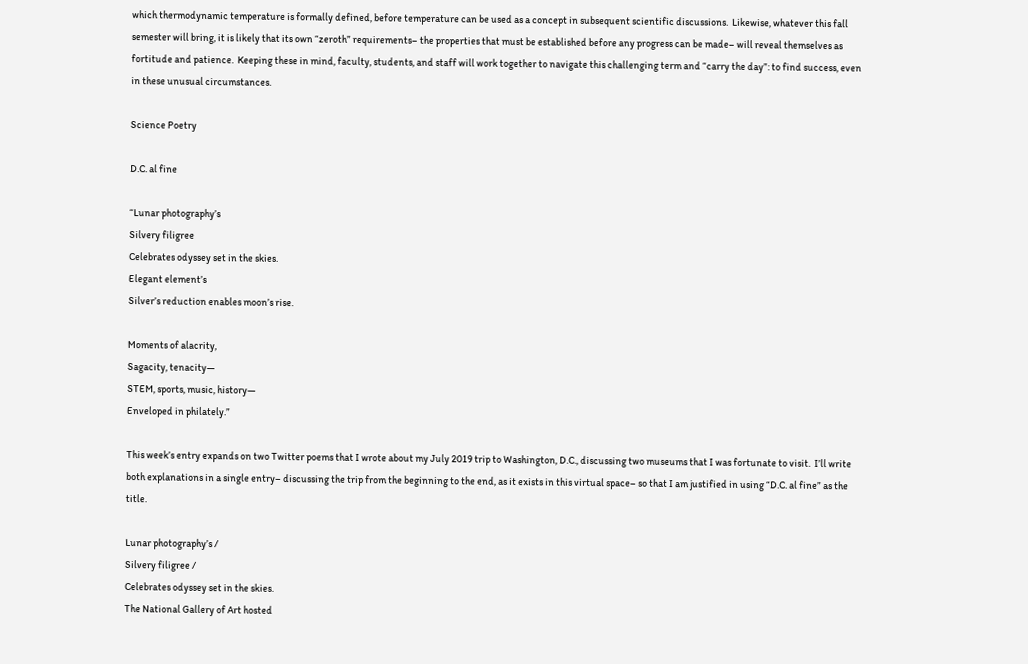which thermodynamic temperature is formally defined, before temperature can be used as a concept in subsequent scientific discussions.  Likewise, whatever this fall semester will bring, it is likely that its own “zeroth” requirements– the properties that must be established before any progress can be made– will reveal themselves as fortitude and patience.  Keeping these in mind, faculty, students, and staff will work together to navigate this challenging term and “carry the day”: to find success, even in these unusual circumstances.

Science Poetry

D.C. al fine

“Lunar photography’s
Silvery filigree
Celebrates odyssey set in the skies.
Elegant element’s
Silver’s reduction enables moon’s rise.

Moments of alacrity,
Sagacity, tenacity—
STEM, sports, music, history—
Enveloped in philately.”

This week’s entry expands on two Twitter poems that I wrote about my July 2019 trip to Washington, D.C., discussing two museums that I was fortunate to visit.  I’ll write both explanations in a single entry– discussing the trip from the beginning to the end, as it exists in this virtual space– so that I am justified in using “D.C. al fine” as the title.

Lunar photography’s /
Silvery filigree /
Celebrates odyssey set in the skies.
The National Gallery of Art hosted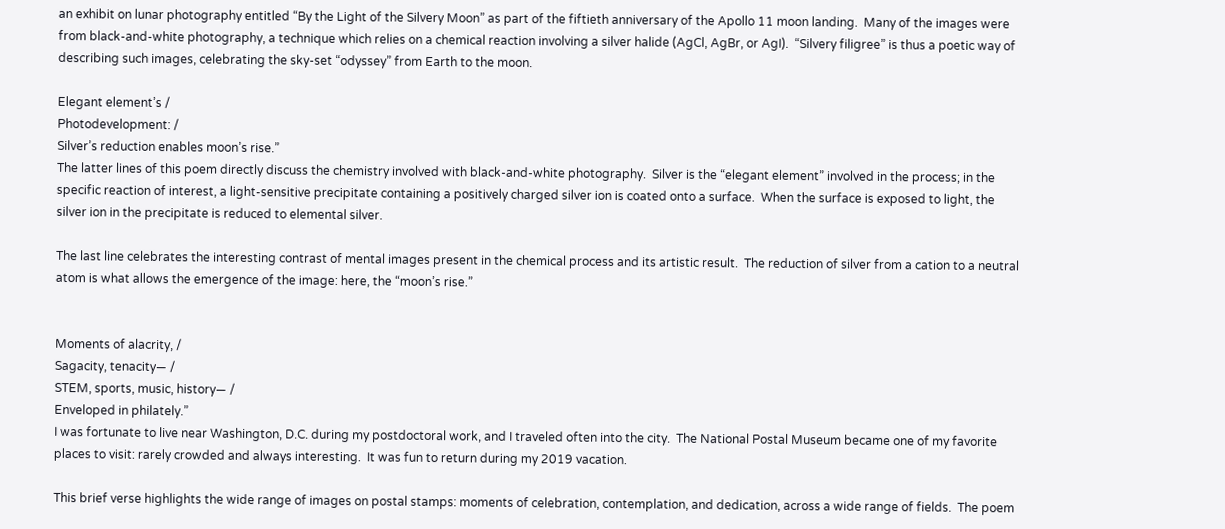an exhibit on lunar photography entitled “By the Light of the Silvery Moon” as part of the fiftieth anniversary of the Apollo 11 moon landing.  Many of the images were from black-and-white photography, a technique which relies on a chemical reaction involving a silver halide (AgCl, AgBr, or AgI).  “Silvery filigree” is thus a poetic way of describing such images, celebrating the sky-set “odyssey” from Earth to the moon.

Elegant element’s /
Photodevelopment: /
Silver’s reduction enables moon’s rise.”
The latter lines of this poem directly discuss the chemistry involved with black-and-white photography.  Silver is the “elegant element” involved in the process; in the specific reaction of interest, a light-sensitive precipitate containing a positively charged silver ion is coated onto a surface.  When the surface is exposed to light, the silver ion in the precipitate is reduced to elemental silver.

The last line celebrates the interesting contrast of mental images present in the chemical process and its artistic result.  The reduction of silver from a cation to a neutral atom is what allows the emergence of the image: here, the “moon’s rise.”


Moments of alacrity, /
Sagacity, tenacity— /
STEM, sports, music, history— /
Enveloped in philately.”
I was fortunate to live near Washington, D.C. during my postdoctoral work, and I traveled often into the city.  The National Postal Museum became one of my favorite places to visit: rarely crowded and always interesting.  It was fun to return during my 2019 vacation.

This brief verse highlights the wide range of images on postal stamps: moments of celebration, contemplation, and dedication, across a wide range of fields.  The poem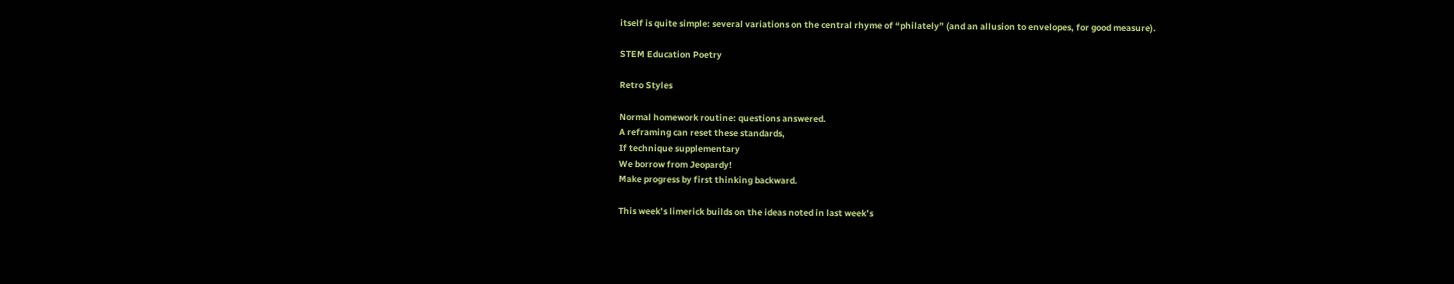itself is quite simple: several variations on the central rhyme of “philately” (and an allusion to envelopes, for good measure).

STEM Education Poetry

Retro Styles

Normal homework routine: questions answered.
A reframing can reset these standards,
If technique supplementary
We borrow from Jeopardy!
Make progress by first thinking backward.

This week’s limerick builds on the ideas noted in last week’s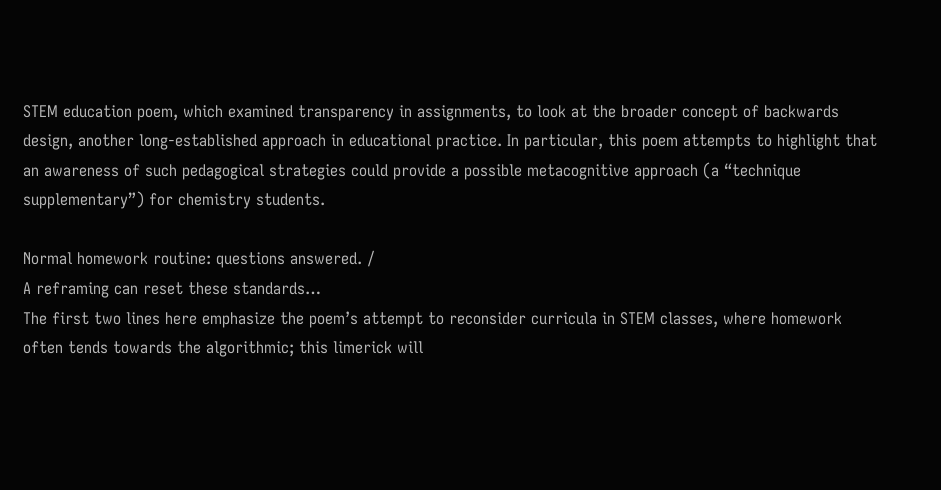STEM education poem, which examined transparency in assignments, to look at the broader concept of backwards design, another long-established approach in educational practice. In particular, this poem attempts to highlight that an awareness of such pedagogical strategies could provide a possible metacognitive approach (a “technique supplementary”) for chemistry students.

Normal homework routine: questions answered. /
A reframing can reset these standards…
The first two lines here emphasize the poem’s attempt to reconsider curricula in STEM classes, where homework often tends towards the algorithmic; this limerick will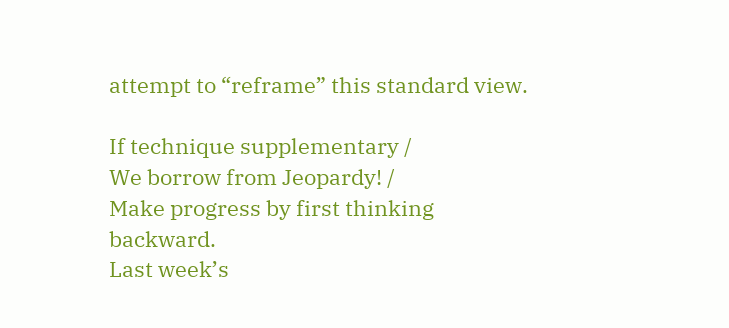attempt to “reframe” this standard view.

If technique supplementary /
We borrow from Jeopardy! /
Make progress by first thinking backward.
Last week’s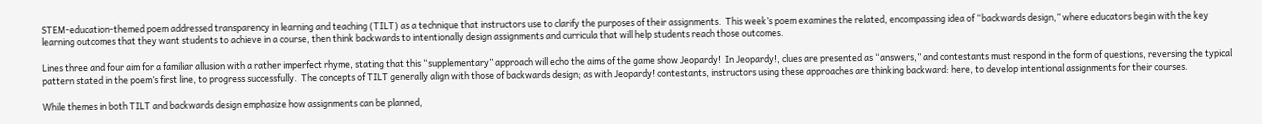STEM-education-themed poem addressed transparency in learning and teaching (TILT) as a technique that instructors use to clarify the purposes of their assignments.  This week’s poem examines the related, encompassing idea of “backwards design,” where educators begin with the key learning outcomes that they want students to achieve in a course, then think backwards to intentionally design assignments and curricula that will help students reach those outcomes.

Lines three and four aim for a familiar allusion with a rather imperfect rhyme, stating that this “supplementary” approach will echo the aims of the game show Jeopardy!  In Jeopardy!, clues are presented as “answers,” and contestants must respond in the form of questions, reversing the typical pattern stated in the poem’s first line, to progress successfully.  The concepts of TILT generally align with those of backwards design; as with Jeopardy! contestants, instructors using these approaches are thinking backward: here, to develop intentional assignments for their courses.

While themes in both TILT and backwards design emphasize how assignments can be planned,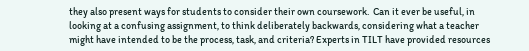they also present ways for students to consider their own coursework.  Can it ever be useful, in looking at a confusing assignment, to think deliberately backwards, considering what a teacher might have intended to be the process, task, and criteria? Experts in TILT have provided resources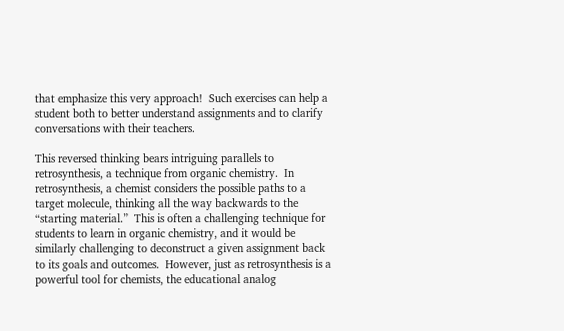that emphasize this very approach!  Such exercises can help a student both to better understand assignments and to clarify conversations with their teachers.

This reversed thinking bears intriguing parallels to retrosynthesis, a technique from organic chemistry.  In retrosynthesis, a chemist considers the possible paths to a target molecule, thinking all the way backwards to the “starting material.”  This is often a challenging technique for students to learn in organic chemistry, and it would be similarly challenging to deconstruct a given assignment back to its goals and outcomes.  However, just as retrosynthesis is a powerful tool for chemists, the educational analog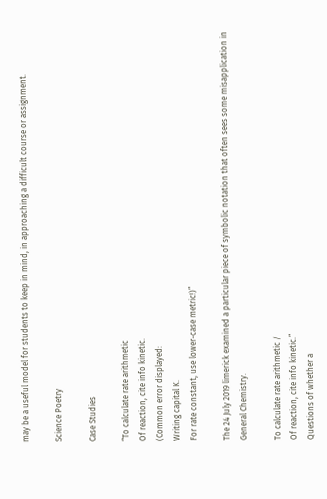may be a useful model for students to keep in mind, in approaching a difficult course or assignment.

Science Poetry

Case Studies

“To calculate rate arithmetic
Of reaction, cite info kinetic.
(Common error displayed:
Writing capital K.
For rate constant, use lower-case metric!)”

The 24 July 2019 limerick examined a particular piece of symbolic notation that often sees some misapplication in General Chemistry.

To calculate rate arithmetic /
Of reaction, cite info kinetic.”
Questions of whether a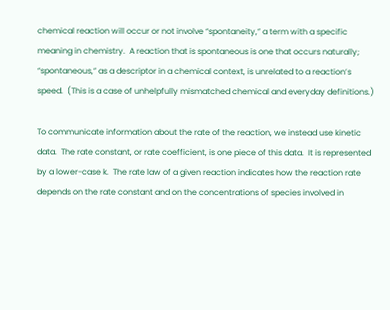chemical reaction will occur or not involve “spontaneity,” a term with a specific meaning in chemistry.  A reaction that is spontaneous is one that occurs naturally; “spontaneous,” as a descriptor in a chemical context, is unrelated to a reaction’s speed.  (This is a case of unhelpfully mismatched chemical and everyday definitions.)

To communicate information about the rate of the reaction, we instead use kinetic data.  The rate constant, or rate coefficient, is one piece of this data.  It is represented by a lower-case k.  The rate law of a given reaction indicates how the reaction rate depends on the rate constant and on the concentrations of species involved in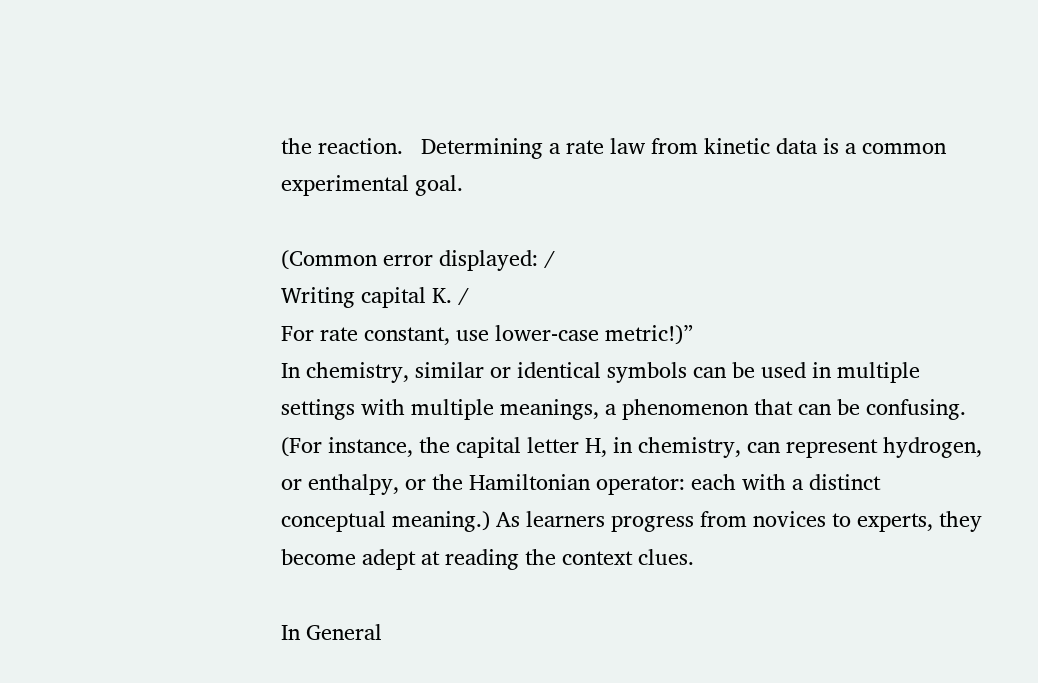the reaction.   Determining a rate law from kinetic data is a common experimental goal.

(Common error displayed: /
Writing capital K. /
For rate constant, use lower-case metric!)”
In chemistry, similar or identical symbols can be used in multiple settings with multiple meanings, a phenomenon that can be confusing.  (For instance, the capital letter H, in chemistry, can represent hydrogen, or enthalpy, or the Hamiltonian operator: each with a distinct conceptual meaning.) As learners progress from novices to experts, they become adept at reading the context clues.

In General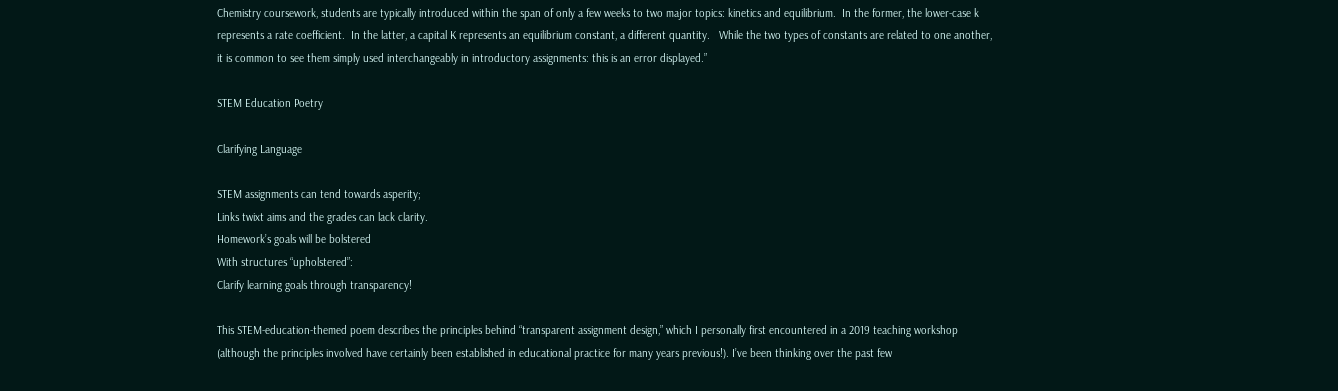Chemistry coursework, students are typically introduced within the span of only a few weeks to two major topics: kinetics and equilibrium.  In the former, the lower-case k represents a rate coefficient.  In the latter, a capital K represents an equilibrium constant, a different quantity.   While the two types of constants are related to one another, it is common to see them simply used interchangeably in introductory assignments: this is an error displayed.”

STEM Education Poetry

Clarifying Language

STEM assignments can tend towards asperity;
Links twixt aims and the grades can lack clarity.
Homework’s goals will be bolstered
With structures “upholstered”:
Clarify learning goals through transparency!

This STEM-education-themed poem describes the principles behind “transparent assignment design,” which I personally first encountered in a 2019 teaching workshop (although the principles involved have certainly been established in educational practice for many years previous!). I’ve been thinking over the past few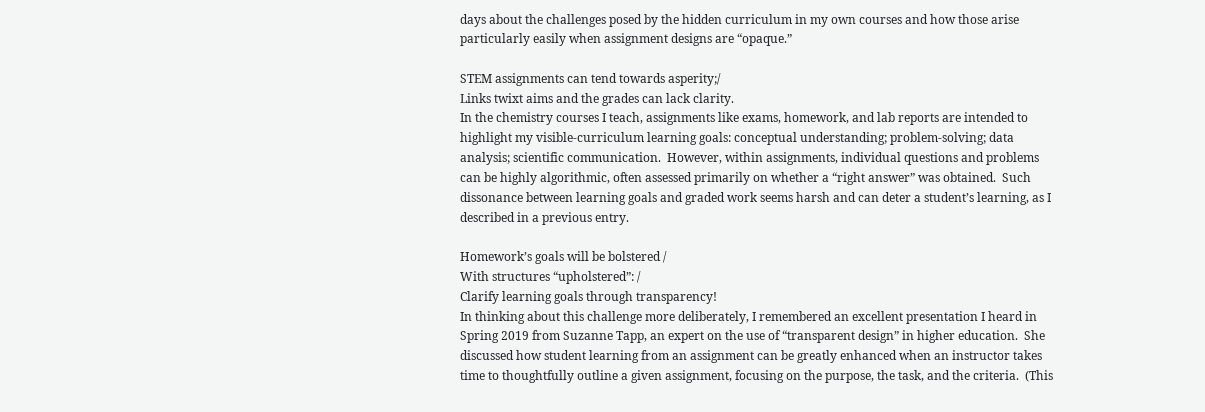days about the challenges posed by the hidden curriculum in my own courses and how those arise particularly easily when assignment designs are “opaque.”

STEM assignments can tend towards asperity;/
Links twixt aims and the grades can lack clarity.
In the chemistry courses I teach, assignments like exams, homework, and lab reports are intended to highlight my visible-curriculum learning goals: conceptual understanding; problem-solving; data analysis; scientific communication.  However, within assignments, individual questions and problems can be highly algorithmic, often assessed primarily on whether a “right answer” was obtained.  Such dissonance between learning goals and graded work seems harsh and can deter a student’s learning, as I described in a previous entry.

Homework’s goals will be bolstered /
With structures “upholstered”: /
Clarify learning goals through transparency!
In thinking about this challenge more deliberately, I remembered an excellent presentation I heard in Spring 2019 from Suzanne Tapp, an expert on the use of “transparent design” in higher education.  She discussed how student learning from an assignment can be greatly enhanced when an instructor takes time to thoughtfully outline a given assignment, focusing on the purpose, the task, and the criteria.  (This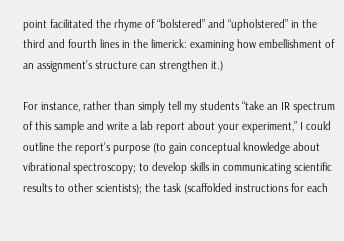point facilitated the rhyme of “bolstered” and “upholstered” in the third and fourth lines in the limerick: examining how embellishment of an assignment’s structure can strengthen it.)

For instance, rather than simply tell my students “take an IR spectrum of this sample and write a lab report about your experiment,” I could outline the report’s purpose (to gain conceptual knowledge about vibrational spectroscopy; to develop skills in communicating scientific results to other scientists); the task (scaffolded instructions for each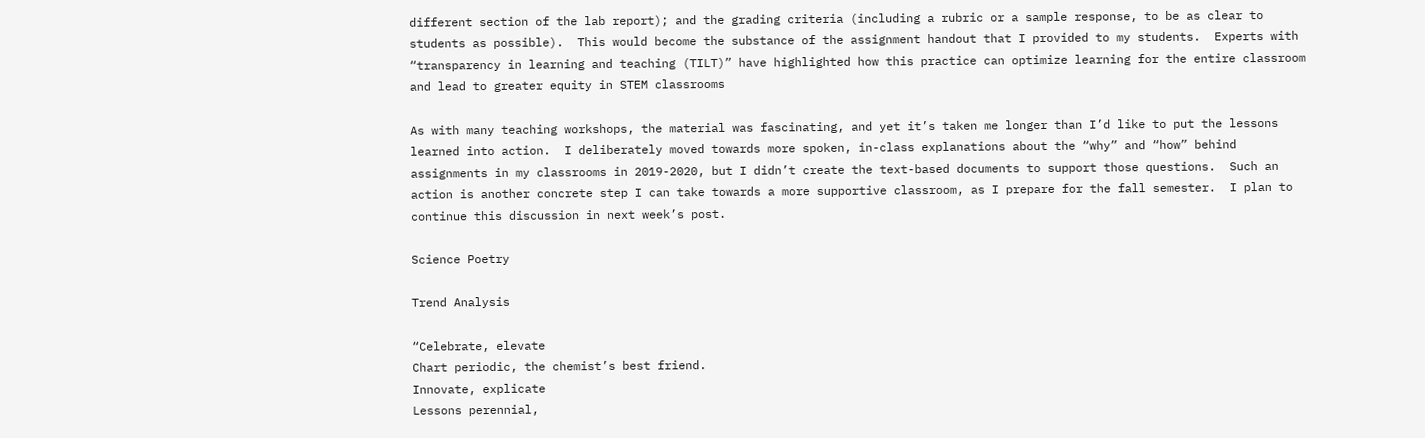different section of the lab report); and the grading criteria (including a rubric or a sample response, to be as clear to students as possible).  This would become the substance of the assignment handout that I provided to my students.  Experts with “transparency in learning and teaching (TILT)” have highlighted how this practice can optimize learning for the entire classroom and lead to greater equity in STEM classrooms

As with many teaching workshops, the material was fascinating, and yet it’s taken me longer than I’d like to put the lessons learned into action.  I deliberately moved towards more spoken, in-class explanations about the “why” and “how” behind assignments in my classrooms in 2019-2020, but I didn’t create the text-based documents to support those questions.  Such an action is another concrete step I can take towards a more supportive classroom, as I prepare for the fall semester.  I plan to continue this discussion in next week’s post.

Science Poetry

Trend Analysis

“Celebrate, elevate
Chart periodic, the chemist’s best friend.
Innovate, explicate
Lessons perennial,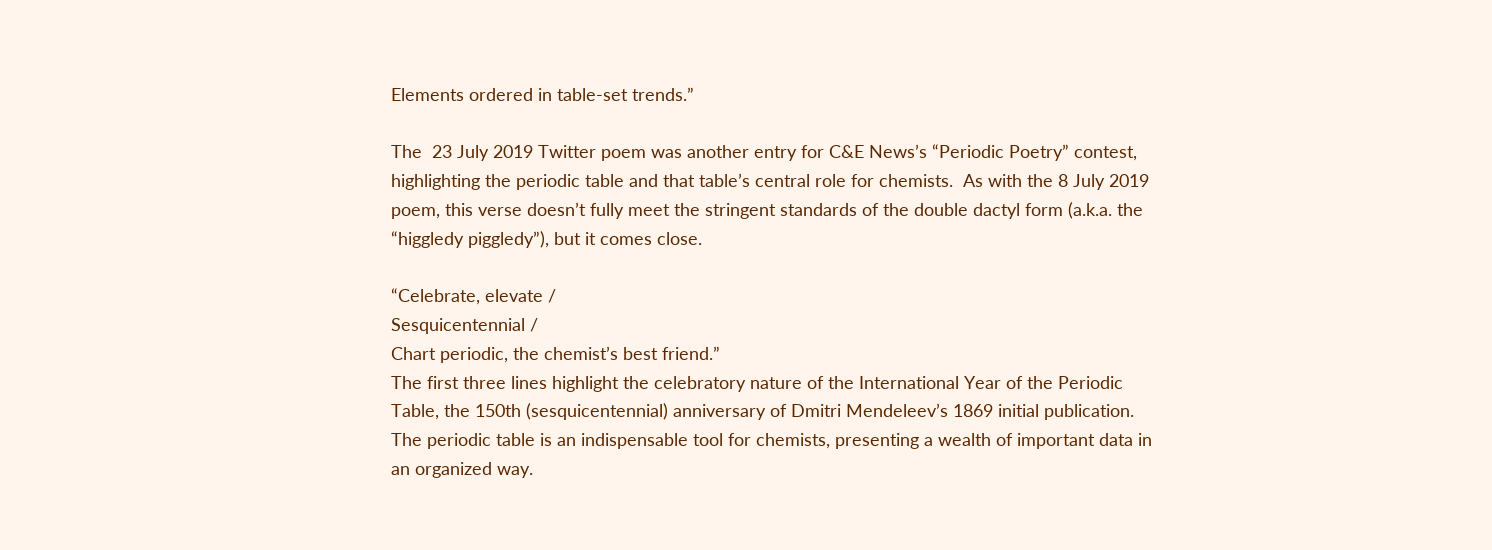Elements ordered in table-set trends.”

The  23 July 2019 Twitter poem was another entry for C&E News’s “Periodic Poetry” contest, highlighting the periodic table and that table’s central role for chemists.  As with the 8 July 2019 poem, this verse doesn’t fully meet the stringent standards of the double dactyl form (a.k.a. the “higgledy piggledy”), but it comes close.

“Celebrate, elevate /
Sesquicentennial /
Chart periodic, the chemist’s best friend.”
The first three lines highlight the celebratory nature of the International Year of the Periodic Table, the 150th (sesquicentennial) anniversary of Dmitri Mendeleev’s 1869 initial publication.  The periodic table is an indispensable tool for chemists, presenting a wealth of important data in an organized way.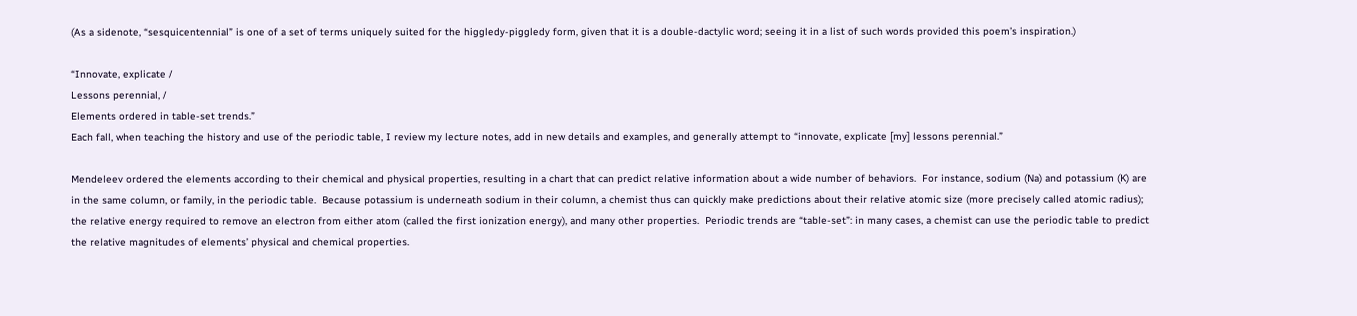(As a sidenote, “sesquicentennial” is one of a set of terms uniquely suited for the higgledy-piggledy form, given that it is a double-dactylic word; seeing it in a list of such words provided this poem’s inspiration.)

“Innovate, explicate /
Lessons perennial, /
Elements ordered in table-set trends.”
Each fall, when teaching the history and use of the periodic table, I review my lecture notes, add in new details and examples, and generally attempt to “innovate, explicate [my] lessons perennial.”

Mendeleev ordered the elements according to their chemical and physical properties, resulting in a chart that can predict relative information about a wide number of behaviors.  For instance, sodium (Na) and potassium (K) are in the same column, or family, in the periodic table.  Because potassium is underneath sodium in their column, a chemist thus can quickly make predictions about their relative atomic size (more precisely called atomic radius); the relative energy required to remove an electron from either atom (called the first ionization energy), and many other properties.  Periodic trends are “table-set”: in many cases, a chemist can use the periodic table to predict the relative magnitudes of elements’ physical and chemical properties.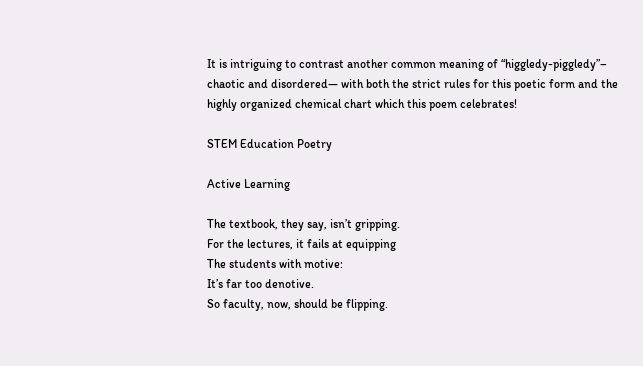It is intriguing to contrast another common meaning of “higgledy-piggledy”– chaotic and disordered— with both the strict rules for this poetic form and the highly organized chemical chart which this poem celebrates!

STEM Education Poetry

Active Learning

The textbook, they say, isn’t gripping.
For the lectures, it fails at equipping
The students with motive:
It’s far too denotive.
So faculty, now, should be flipping.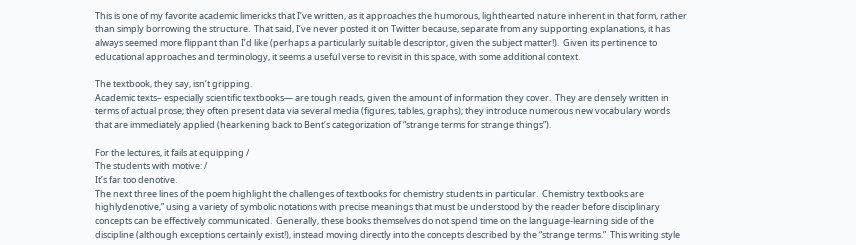This is one of my favorite academic limericks that I’ve written, as it approaches the humorous, lighthearted nature inherent in that form, rather than simply borrowing the structure.  That said, I’ve never posted it on Twitter because, separate from any supporting explanations, it has always seemed more flippant than I’d like (perhaps a particularly suitable descriptor, given the subject matter!).  Given its pertinence to educational approaches and terminology, it seems a useful verse to revisit in this space, with some additional context.

The textbook, they say, isn’t gripping.
Academic texts– especially scientific textbooks— are tough reads, given the amount of information they cover.  They are densely written in terms of actual prose; they often present data via several media (figures, tables, graphs); they introduce numerous new vocabulary words that are immediately applied (hearkening back to Bent’s categorization of “strange terms for strange things”).

For the lectures, it fails at equipping /
The students with motive: /
It’s far too denotive.
The next three lines of the poem highlight the challenges of textbooks for chemistry students in particular.  Chemistry textbooks are highlydenotive,” using a variety of symbolic notations with precise meanings that must be understood by the reader before disciplinary concepts can be effectively communicated.  Generally, these books themselves do not spend time on the language-learning side of the discipline (although exceptions certainly exist!), instead moving directly into the concepts described by the “strange terms.”  This writing style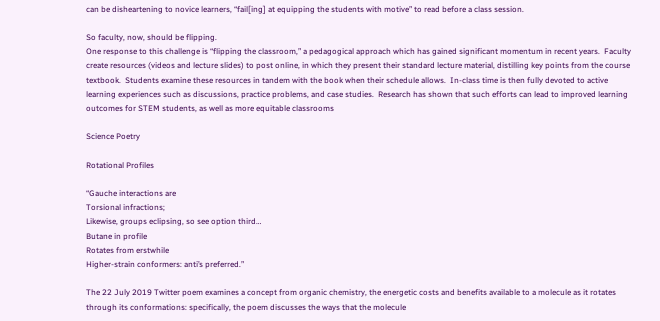can be disheartening to novice learners, “fail[ing] at equipping the students with motive” to read before a class session.

So faculty, now, should be flipping.
One response to this challenge is “flipping the classroom,” a pedagogical approach which has gained significant momentum in recent years.  Faculty create resources (videos and lecture slides) to post online, in which they present their standard lecture material, distilling key points from the course textbook.  Students examine these resources in tandem with the book when their schedule allows.  In-class time is then fully devoted to active learning experiences such as discussions, practice problems, and case studies.  Research has shown that such efforts can lead to improved learning outcomes for STEM students, as well as more equitable classrooms

Science Poetry

Rotational Profiles

“Gauche interactions are
Torsional infractions;
Likewise, groups eclipsing, so see option third…
Butane in profile
Rotates from erstwhile
Higher-strain conformers: anti’s preferred.”

The 22 July 2019 Twitter poem examines a concept from organic chemistry, the energetic costs and benefits available to a molecule as it rotates through its conformations: specifically, the poem discusses the ways that the molecule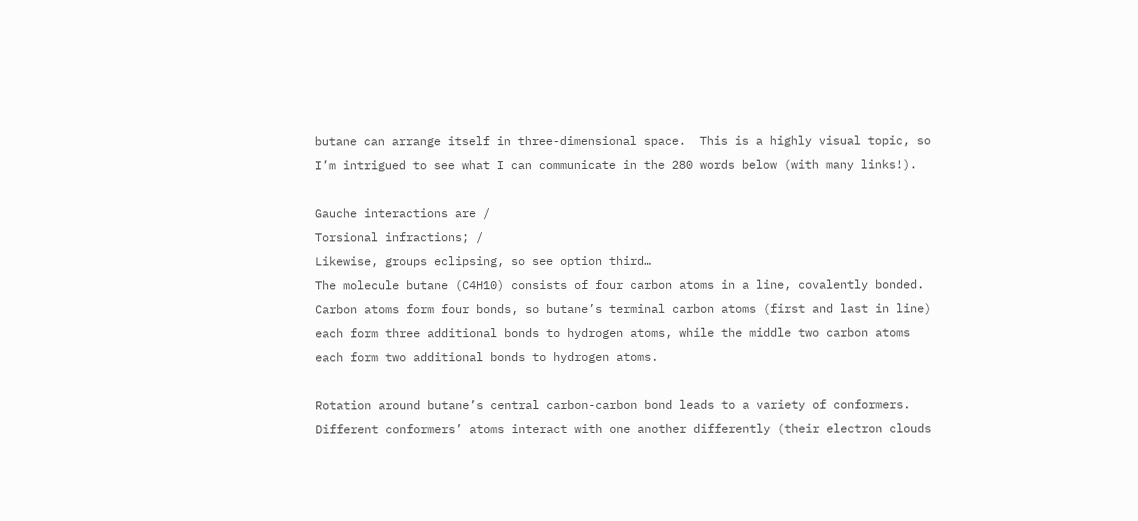butane can arrange itself in three-dimensional space.  This is a highly visual topic, so I’m intrigued to see what I can communicate in the 280 words below (with many links!).

Gauche interactions are /
Torsional infractions; /
Likewise, groups eclipsing, so see option third…
The molecule butane (C4H10) consists of four carbon atoms in a line, covalently bonded.  Carbon atoms form four bonds, so butane’s terminal carbon atoms (first and last in line) each form three additional bonds to hydrogen atoms, while the middle two carbon atoms each form two additional bonds to hydrogen atoms.

Rotation around butane’s central carbon-carbon bond leads to a variety of conformers.  Different conformers’ atoms interact with one another differently (their electron clouds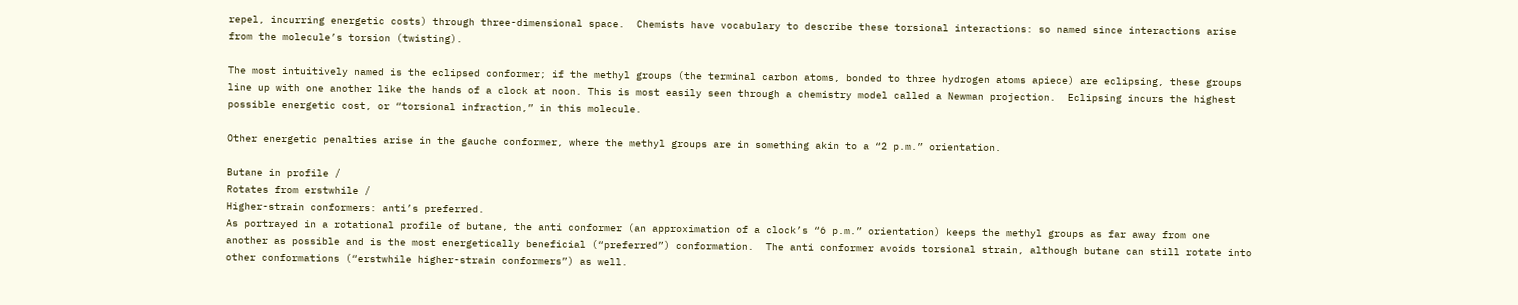repel, incurring energetic costs) through three-dimensional space.  Chemists have vocabulary to describe these torsional interactions: so named since interactions arise from the molecule’s torsion (twisting).

The most intuitively named is the eclipsed conformer; if the methyl groups (the terminal carbon atoms, bonded to three hydrogen atoms apiece) are eclipsing, these groups line up with one another like the hands of a clock at noon. This is most easily seen through a chemistry model called a Newman projection.  Eclipsing incurs the highest possible energetic cost, or “torsional infraction,” in this molecule.

Other energetic penalties arise in the gauche conformer, where the methyl groups are in something akin to a “2 p.m.” orientation.

Butane in profile /
Rotates from erstwhile /
Higher-strain conformers: anti’s preferred.
As portrayed in a rotational profile of butane, the anti conformer (an approximation of a clock’s “6 p.m.” orientation) keeps the methyl groups as far away from one another as possible and is the most energetically beneficial (“preferred”) conformation.  The anti conformer avoids torsional strain, although butane can still rotate into other conformations (“erstwhile higher-strain conformers”) as well.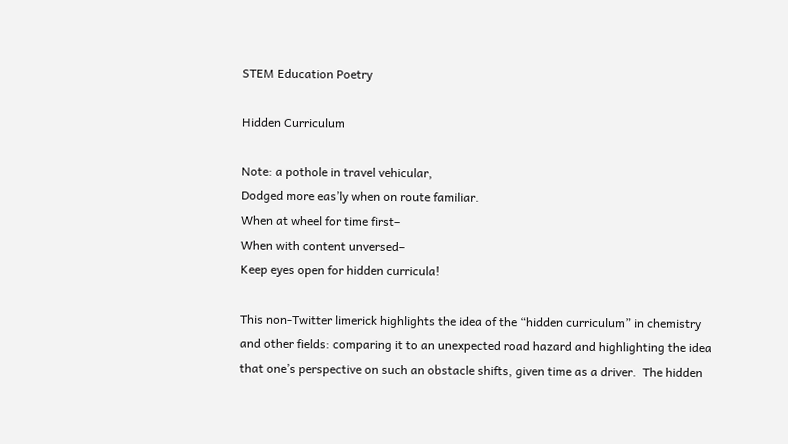STEM Education Poetry

Hidden Curriculum

Note: a pothole in travel vehicular,
Dodged more eas’ly when on route familiar.
When at wheel for time first–
When with content unversed–
Keep eyes open for hidden curricula!

This non-Twitter limerick highlights the idea of the “hidden curriculum” in chemistry and other fields: comparing it to an unexpected road hazard and highlighting the idea that one’s perspective on such an obstacle shifts, given time as a driver.  The hidden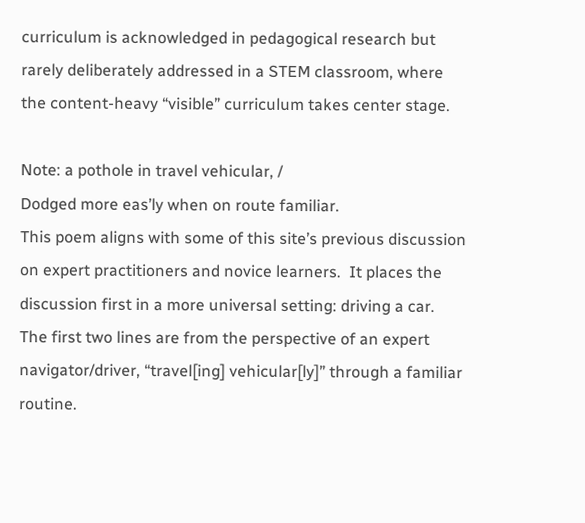curriculum is acknowledged in pedagogical research but rarely deliberately addressed in a STEM classroom, where the content-heavy “visible” curriculum takes center stage.

Note: a pothole in travel vehicular, /
Dodged more eas’ly when on route familiar.
This poem aligns with some of this site’s previous discussion on expert practitioners and novice learners.  It places the discussion first in a more universal setting: driving a car.  The first two lines are from the perspective of an expert navigator/driver, “travel[ing] vehicular[ly]” through a familiar routine.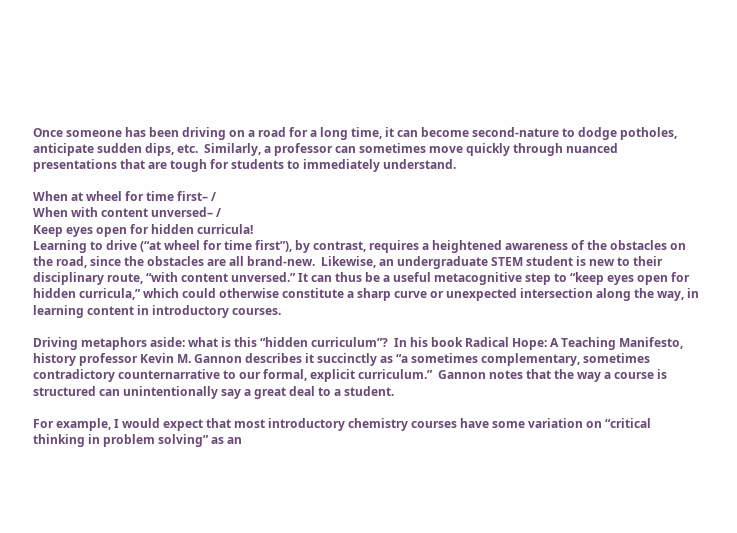Once someone has been driving on a road for a long time, it can become second-nature to dodge potholes, anticipate sudden dips, etc.  Similarly, a professor can sometimes move quickly through nuanced presentations that are tough for students to immediately understand.

When at wheel for time first– /
When with content unversed– /
Keep eyes open for hidden curricula!
Learning to drive (“at wheel for time first”), by contrast, requires a heightened awareness of the obstacles on the road, since the obstacles are all brand-new.  Likewise, an undergraduate STEM student is new to their disciplinary route, “with content unversed.” It can thus be a useful metacognitive step to “keep eyes open for hidden curricula,” which could otherwise constitute a sharp curve or unexpected intersection along the way, in learning content in introductory courses.

Driving metaphors aside: what is this “hidden curriculum”?  In his book Radical Hope: A Teaching Manifesto, history professor Kevin M. Gannon describes it succinctly as “a sometimes complementary, sometimes contradictory counternarrative to our formal, explicit curriculum.”  Gannon notes that the way a course is structured can unintentionally say a great deal to a student.

For example, I would expect that most introductory chemistry courses have some variation on “critical thinking in problem solving” as an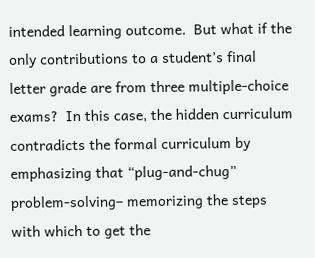intended learning outcome.  But what if the only contributions to a student’s final letter grade are from three multiple-choice exams?  In this case, the hidden curriculum contradicts the formal curriculum by emphasizing that “plug-and-chug” problem-solving– memorizing the steps with which to get the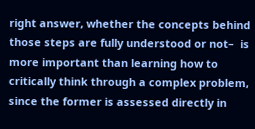right answer, whether the concepts behind those steps are fully understood or not–  is more important than learning how to critically think through a complex problem, since the former is assessed directly in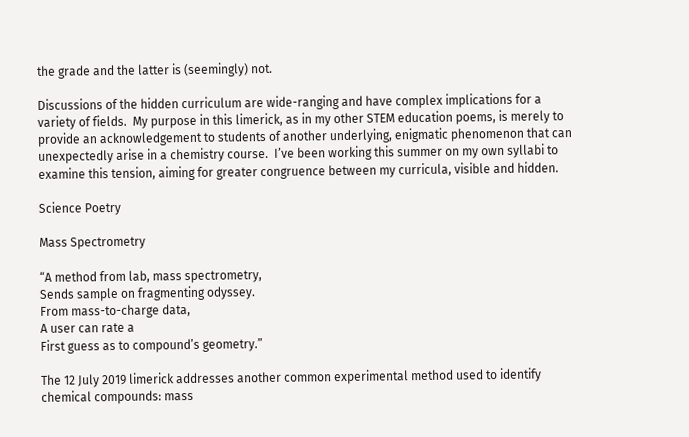the grade and the latter is (seemingly) not.

Discussions of the hidden curriculum are wide-ranging and have complex implications for a variety of fields.  My purpose in this limerick, as in my other STEM education poems, is merely to provide an acknowledgement to students of another underlying, enigmatic phenomenon that can unexpectedly arise in a chemistry course.  I’ve been working this summer on my own syllabi to examine this tension, aiming for greater congruence between my curricula, visible and hidden.

Science Poetry

Mass Spectrometry

“A method from lab, mass spectrometry,
Sends sample on fragmenting odyssey.
From mass-to-charge data,
A user can rate a
First guess as to compound’s geometry.”

The 12 July 2019 limerick addresses another common experimental method used to identify chemical compounds: mass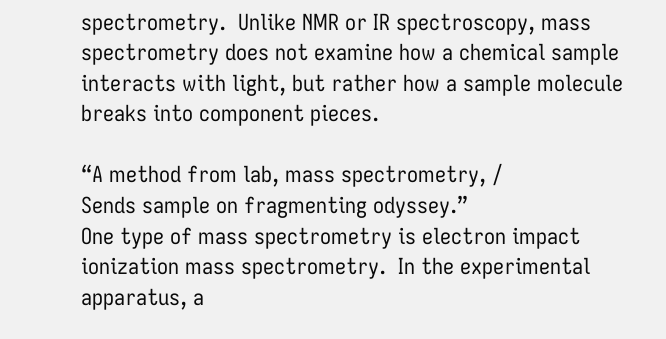spectrometry.  Unlike NMR or IR spectroscopy, mass spectrometry does not examine how a chemical sample interacts with light, but rather how a sample molecule breaks into component pieces.

“A method from lab, mass spectrometry, /
Sends sample on fragmenting odyssey.”
One type of mass spectrometry is electron impact ionization mass spectrometry.  In the experimental apparatus, a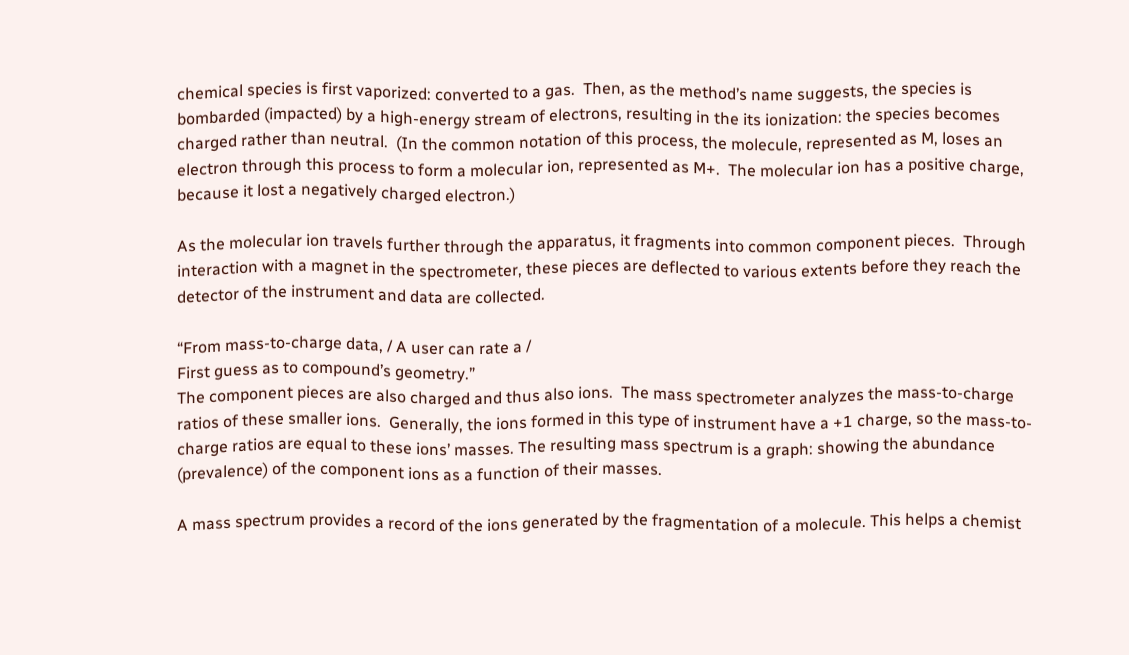chemical species is first vaporized: converted to a gas.  Then, as the method’s name suggests, the species is bombarded (impacted) by a high-energy stream of electrons, resulting in the its ionization: the species becomes charged rather than neutral.  (In the common notation of this process, the molecule, represented as M, loses an electron through this process to form a molecular ion, represented as M+.  The molecular ion has a positive charge, because it lost a negatively charged electron.)

As the molecular ion travels further through the apparatus, it fragments into common component pieces.  Through interaction with a magnet in the spectrometer, these pieces are deflected to various extents before they reach the detector of the instrument and data are collected.

“From mass-to-charge data, / A user can rate a /
First guess as to compound’s geometry.”
The component pieces are also charged and thus also ions.  The mass spectrometer analyzes the mass-to-charge ratios of these smaller ions.  Generally, the ions formed in this type of instrument have a +1 charge, so the mass-to-charge ratios are equal to these ions’ masses. The resulting mass spectrum is a graph: showing the abundance (prevalence) of the component ions as a function of their masses.

A mass spectrum provides a record of the ions generated by the fragmentation of a molecule. This helps a chemist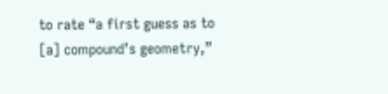to rate “a first guess as to [a] compound’s geometry,”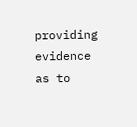providing evidence as to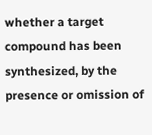whether a target compound has been synthesized, by the presence or omission of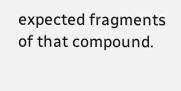expected fragments of that compound.